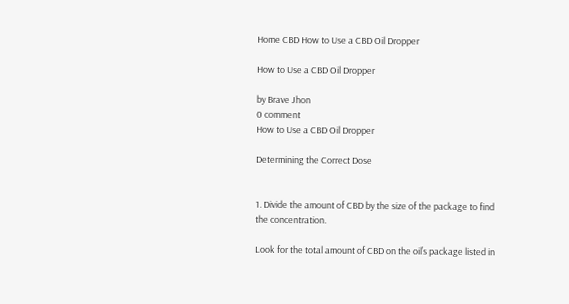Home CBD How to Use a CBD Oil Dropper

How to Use a CBD Oil Dropper

by Brave Jhon
0 comment
How to Use a CBD Oil Dropper

Determining the Correct Dose


1. Divide the amount of CBD by the size of the package to find the concentration.

Look for the total amount of CBD on the oil’s package listed in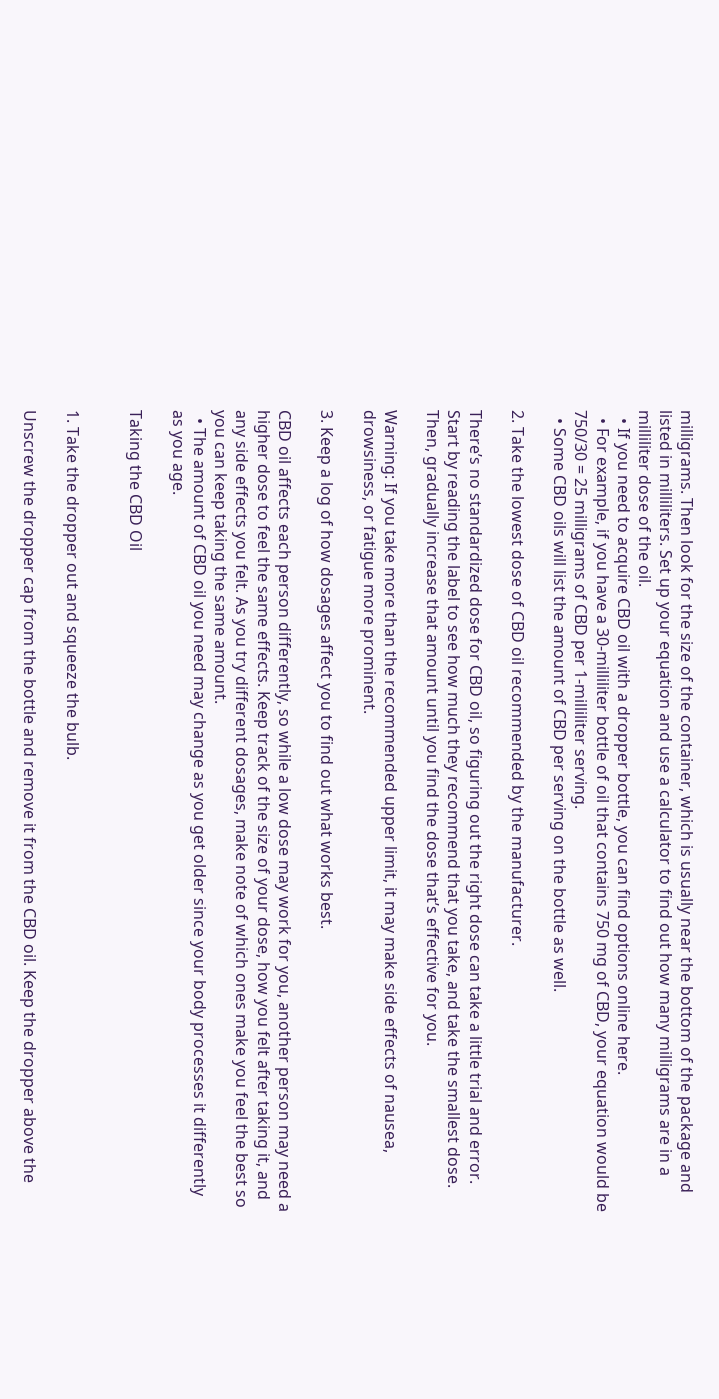milligrams. Then look for the size of the container, which is usually near the bottom of the package and listed in milliliters. Set up your equation and use a calculator to find out how many milligrams are in a milliliter dose of the oil.
  • If you need to acquire CBD oil with a dropper bottle, you can find options online here.
  • For example, if you have a 30-milliliter bottle of oil that contains 750 mg of CBD, your equation would be 750/30 = 25 milligrams of CBD per 1-milliliter serving.
  • Some CBD oils will list the amount of CBD per serving on the bottle as well.

2. Take the lowest dose of CBD oil recommended by the manufacturer.

There’s no standardized dose for CBD oil, so figuring out the right dose can take a little trial and error. Start by reading the label to see how much they recommend that you take, and take the smallest dose. Then, gradually increase that amount until you find the dose that’s effective for you.

Warning: If you take more than the recommended upper limit, it may make side effects of nausea, drowsiness, or fatigue more prominent.

3. Keep a log of how dosages affect you to find out what works best.

CBD oil affects each person differently, so while a low dose may work for you, another person may need a higher dose to feel the same effects. Keep track of the size of your dose, how you felt after taking it, and any side effects you felt. As you try different dosages, make note of which ones make you feel the best so you can keep taking the same amount.
  • The amount of CBD oil you need may change as you get older since your body processes it differently as you age.

Taking the CBD Oil


1. Take the dropper out and squeeze the bulb.

Unscrew the dropper cap from the bottle and remove it from the CBD oil. Keep the dropper above the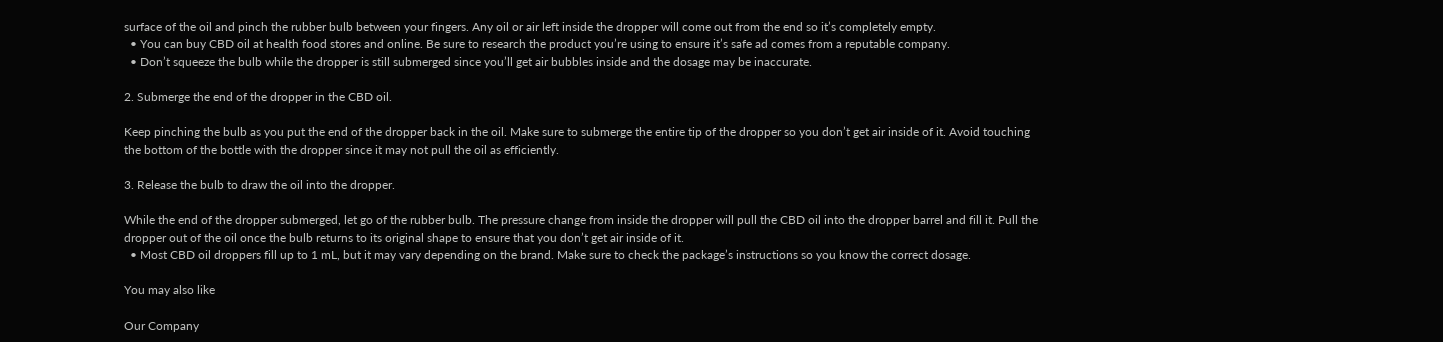surface of the oil and pinch the rubber bulb between your fingers. Any oil or air left inside the dropper will come out from the end so it’s completely empty.
  • You can buy CBD oil at health food stores and online. Be sure to research the product you’re using to ensure it’s safe ad comes from a reputable company.
  • Don’t squeeze the bulb while the dropper is still submerged since you’ll get air bubbles inside and the dosage may be inaccurate.

2. Submerge the end of the dropper in the CBD oil.

Keep pinching the bulb as you put the end of the dropper back in the oil. Make sure to submerge the entire tip of the dropper so you don’t get air inside of it. Avoid touching the bottom of the bottle with the dropper since it may not pull the oil as efficiently.

3. Release the bulb to draw the oil into the dropper.

While the end of the dropper submerged, let go of the rubber bulb. The pressure change from inside the dropper will pull the CBD oil into the dropper barrel and fill it. Pull the dropper out of the oil once the bulb returns to its original shape to ensure that you don’t get air inside of it.
  • Most CBD oil droppers fill up to 1 mL, but it may vary depending on the brand. Make sure to check the package’s instructions so you know the correct dosage.

You may also like

Our Company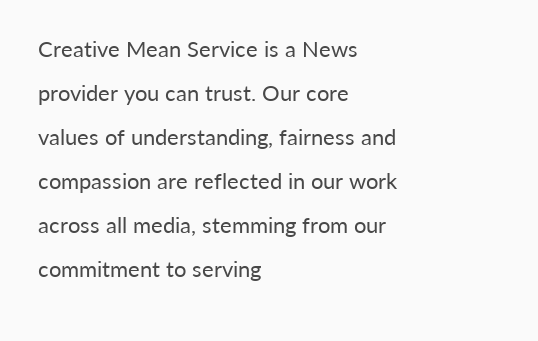Creative Mean Service is a News provider you can trust. Our core values of understanding, fairness and compassion are reflected in our work across all media, stemming from our commitment to serving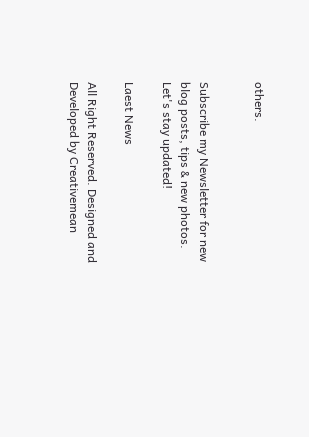others.


Subscribe my Newsletter for new blog posts, tips & new photos. Let's stay updated!

Laest News

All Right Reserved. Designed and Developed by Creativemean